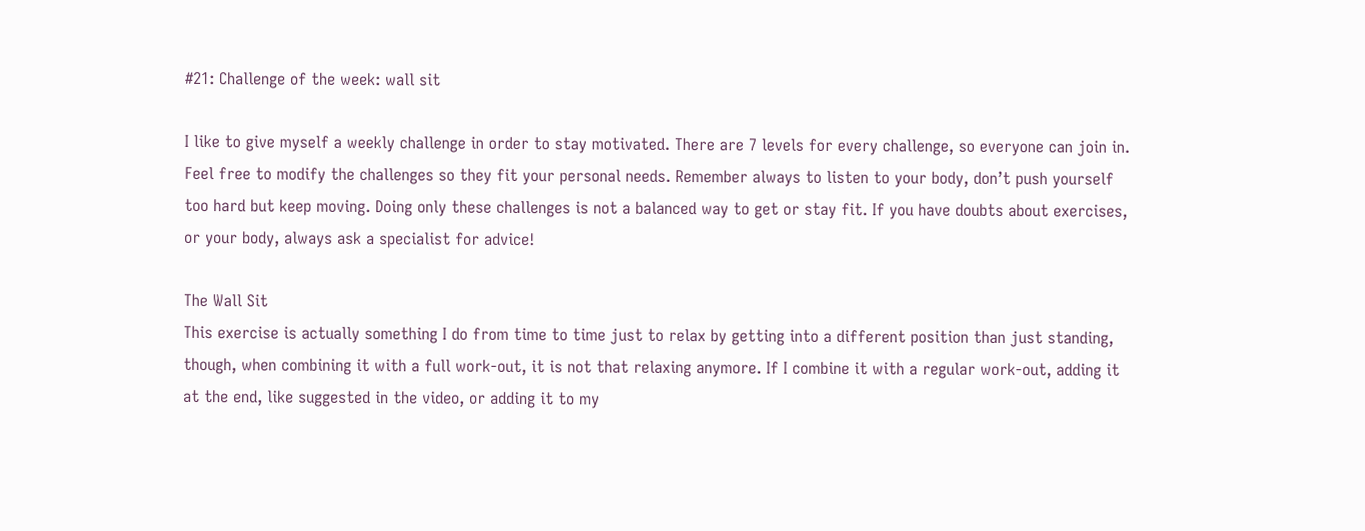#21: Challenge of the week: wall sit

I like to give myself a weekly challenge in order to stay motivated. There are 7 levels for every challenge, so everyone can join in. Feel free to modify the challenges so they fit your personal needs. Remember always to listen to your body, don’t push yourself too hard but keep moving. Doing only these challenges is not a balanced way to get or stay fit. If you have doubts about exercises, or your body, always ask a specialist for advice!

The Wall Sit
This exercise is actually something I do from time to time just to relax by getting into a different position than just standing, though, when combining it with a full work-out, it is not that relaxing anymore. If I combine it with a regular work-out, adding it at the end, like suggested in the video, or adding it to my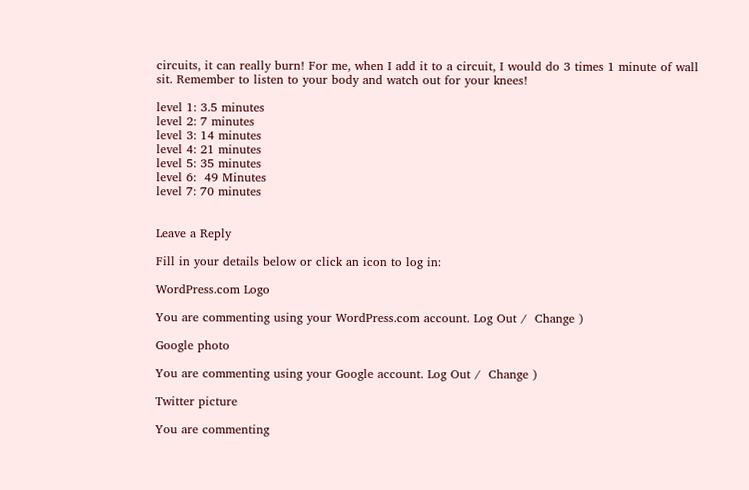circuits, it can really burn! For me, when I add it to a circuit, I would do 3 times 1 minute of wall sit. Remember to listen to your body and watch out for your knees!

level 1: 3.5 minutes
level 2: 7 minutes
level 3: 14 minutes
level 4: 21 minutes
level 5: 35 minutes
level 6:  49 Minutes
level 7: 70 minutes


Leave a Reply

Fill in your details below or click an icon to log in:

WordPress.com Logo

You are commenting using your WordPress.com account. Log Out /  Change )

Google photo

You are commenting using your Google account. Log Out /  Change )

Twitter picture

You are commenting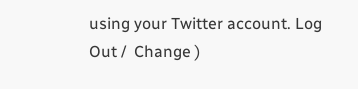using your Twitter account. Log Out /  Change )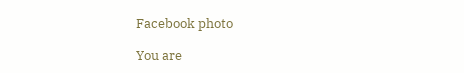Facebook photo

You are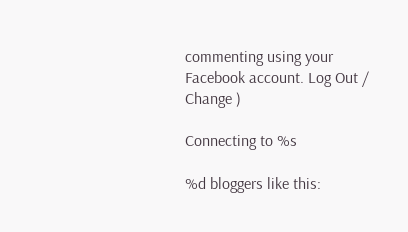commenting using your Facebook account. Log Out /  Change )

Connecting to %s

%d bloggers like this: